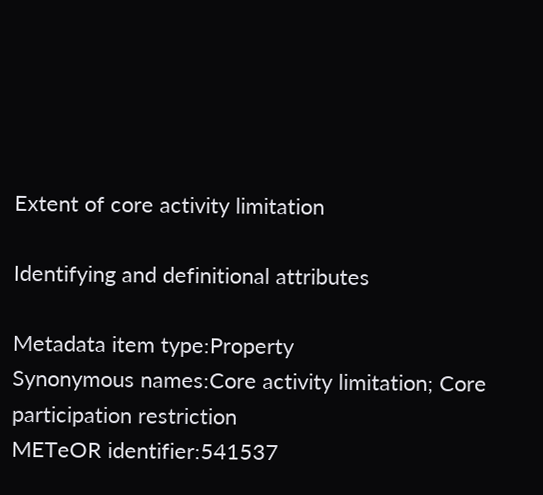Extent of core activity limitation

Identifying and definitional attributes

Metadata item type:Property
Synonymous names:Core activity limitation; Core participation restriction
METeOR identifier:541537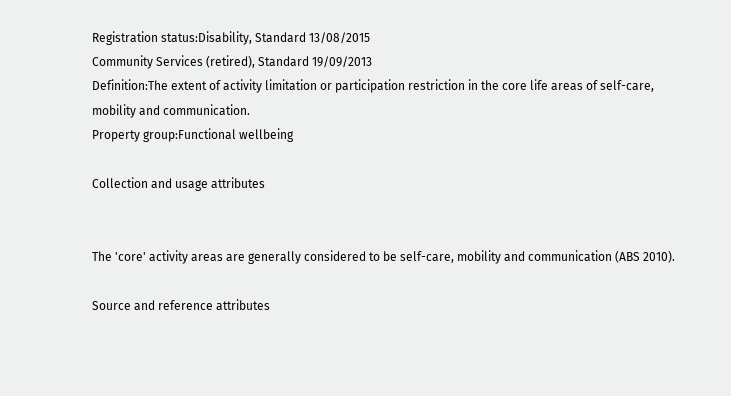Registration status:Disability, Standard 13/08/2015
Community Services (retired), Standard 19/09/2013
Definition:The extent of activity limitation or participation restriction in the core life areas of self-care, mobility and communication.
Property group:Functional wellbeing

Collection and usage attributes


The 'core' activity areas are generally considered to be self-care, mobility and communication (ABS 2010).

Source and reference attributes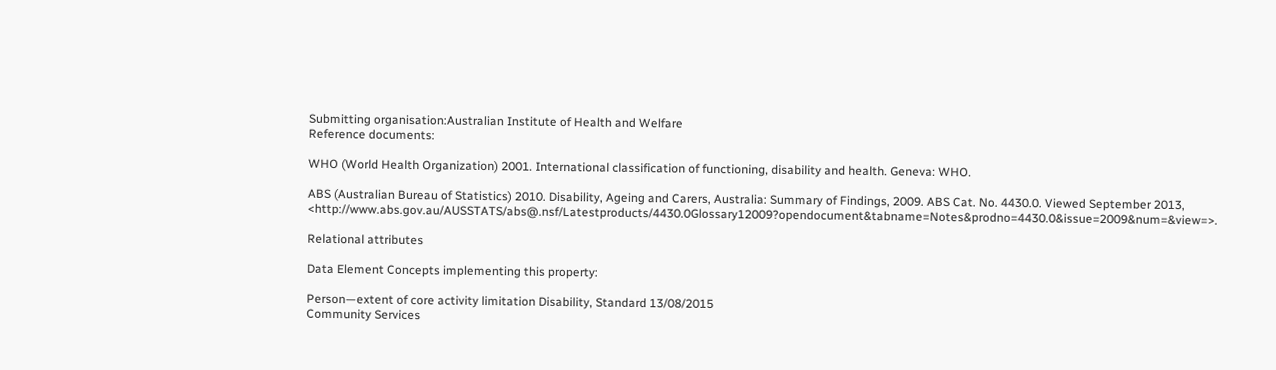Submitting organisation:Australian Institute of Health and Welfare
Reference documents:

WHO (World Health Organization) 2001. International classification of functioning, disability and health. Geneva: WHO.

ABS (Australian Bureau of Statistics) 2010. Disability, Ageing and Carers, Australia: Summary of Findings, 2009. ABS Cat. No. 4430.0. Viewed September 2013, <http://www.abs.gov.au/AUSSTATS/abs@.nsf/Latestproducts/4430.0Glossary12009?opendocument&tabname=Notes&prodno=4430.0&issue=2009&num=&view=>.

Relational attributes

Data Element Concepts implementing this property:

Person—extent of core activity limitation Disability, Standard 13/08/2015
Community Services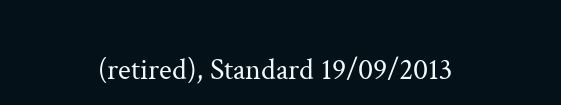(retired), Standard 19/09/2013